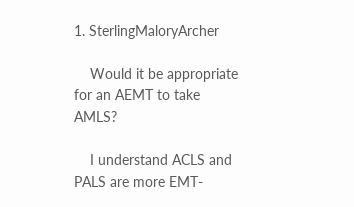1. SterlingMaloryArcher

    Would it be appropriate for an AEMT to take AMLS?

    I understand ACLS and PALS are more EMT-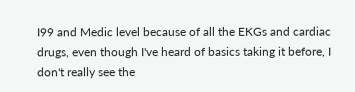I99 and Medic level because of all the EKGs and cardiac drugs, even though I've heard of basics taking it before, I don't really see the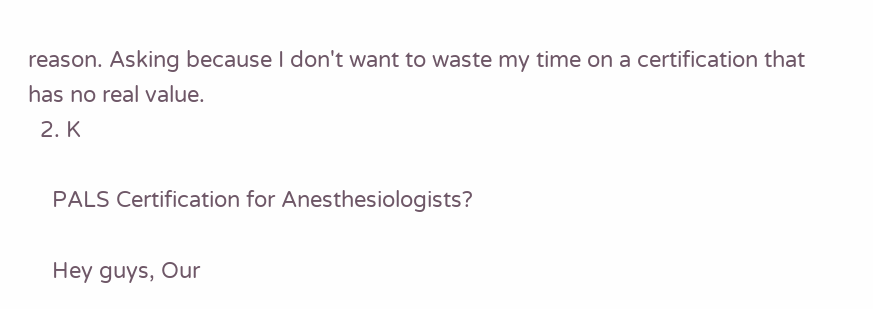reason. Asking because I don't want to waste my time on a certification that has no real value.
  2. K

    PALS Certification for Anesthesiologists?

    Hey guys, Our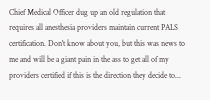Chief Medical Officer dug up an old regulation that requires all anesthesia providers maintain current PALS certification. Don't know about you, but this was news to me and will be a giant pain in the ass to get all of my providers certified if this is the direction they decide to...